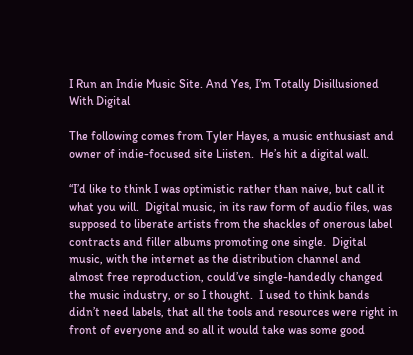I Run an Indie Music Site. And Yes, I’m Totally Disillusioned With Digital

The following comes from Tyler Hayes, a music enthusiast and owner of indie-focused site Liisten.  He’s hit a digital wall.

“I’d like to think I was optimistic rather than naive, but call it what you will.  Digital music, in its raw form of audio files, was supposed to liberate artists from the shackles of onerous label contracts and filler albums promoting one single.  Digital music, with the internet as the distribution channel and almost free reproduction, could’ve single-handedly changed the music industry, or so I thought.  I used to think bands didn’t need labels, that all the tools and resources were right in front of everyone and so all it would take was some good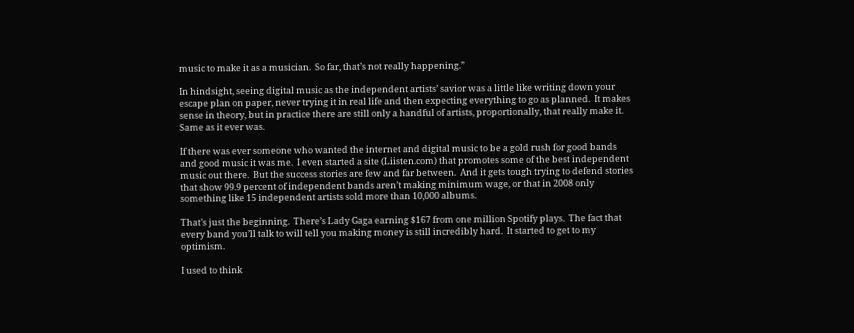music to make it as a musician.  So far, that’s not really happening.”

In hindsight, seeing digital music as the independent artists’ savior was a little like writing down your escape plan on paper, never trying it in real life and then expecting everything to go as planned.  It makes sense in theory, but in practice there are still only a handful of artists, proportionally, that really make it.  Same as it ever was.

If there was ever someone who wanted the internet and digital music to be a gold rush for good bands and good music it was me.  I even started a site (Liisten.com) that promotes some of the best independent music out there.  But the success stories are few and far between.  And it gets tough trying to defend stories that show 99.9 percent of independent bands aren’t making minimum wage, or that in 2008 only something like 15 independent artists sold more than 10,000 albums.

That’s just the beginning.  There’s Lady Gaga earning $167 from one million Spotify plays.  The fact that every band you’ll talk to will tell you making money is still incredibly hard.  It started to get to my optimism.

I used to think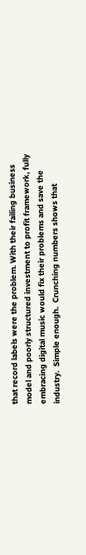that record labels were the problem. With their failing business model and poorly structured investment to profit framework, fully embracing digital music would fix their problems and save the industry.  Simple enough.  Crunching numbers shows that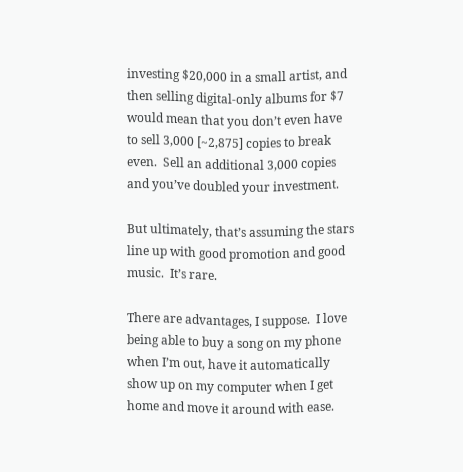investing $20,000 in a small artist, and then selling digital-only albums for $7 would mean that you don’t even have to sell 3,000 [~2,875] copies to break even.  Sell an additional 3,000 copies and you’ve doubled your investment.

But ultimately, that’s assuming the stars line up with good promotion and good music.  It’s rare.

There are advantages, I suppose.  I love being able to buy a song on my phone when I’m out, have it automatically show up on my computer when I get home and move it around with ease.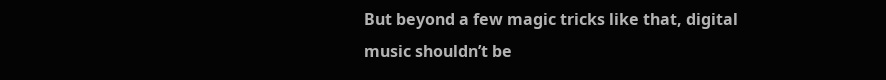But beyond a few magic tricks like that, digital music shouldn’t be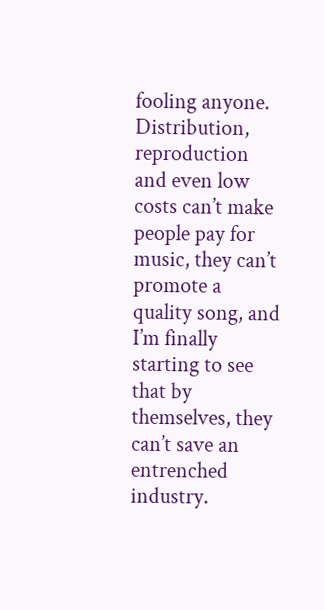fooling anyone. Distribution, reproduction and even low costs can’t make people pay for music, they can’t promote a quality song, and I’m finally starting to see that by themselves, they can’t save an entrenched industry.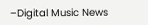–Digital Music News